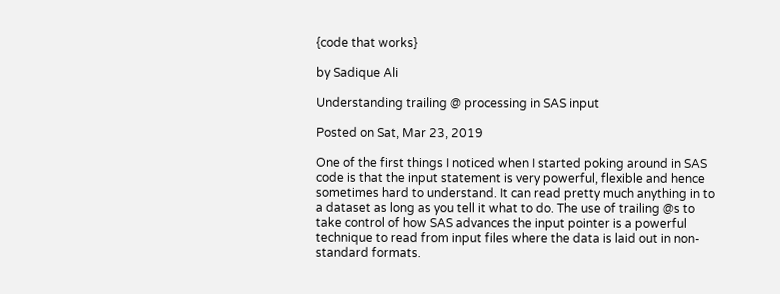{code that works}

by Sadique Ali

Understanding trailing @ processing in SAS input

Posted on Sat, Mar 23, 2019

One of the first things I noticed when I started poking around in SAS code is that the input statement is very powerful, flexible and hence sometimes hard to understand. It can read pretty much anything in to a dataset as long as you tell it what to do. The use of trailing @s to take control of how SAS advances the input pointer is a powerful technique to read from input files where the data is laid out in non-standard formats.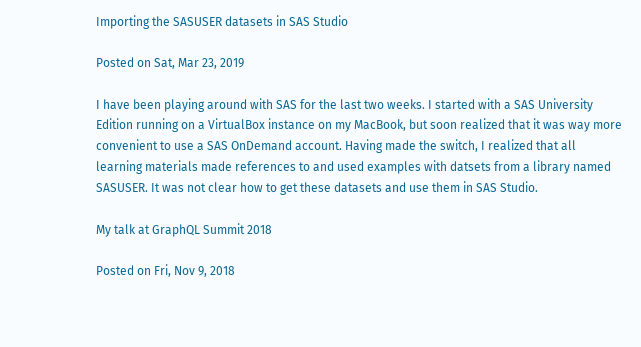Importing the SASUSER datasets in SAS Studio

Posted on Sat, Mar 23, 2019

I have been playing around with SAS for the last two weeks. I started with a SAS University Edition running on a VirtualBox instance on my MacBook, but soon realized that it was way more convenient to use a SAS OnDemand account. Having made the switch, I realized that all learning materials made references to and used examples with datsets from a library named SASUSER. It was not clear how to get these datasets and use them in SAS Studio.

My talk at GraphQL Summit 2018

Posted on Fri, Nov 9, 2018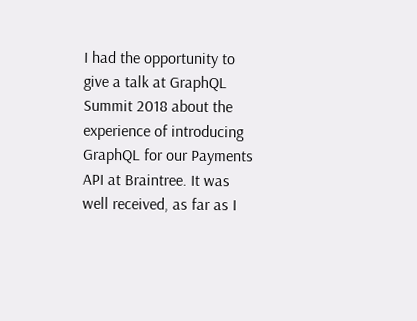I had the opportunity to give a talk at GraphQL Summit 2018 about the experience of introducing GraphQL for our Payments API at Braintree. It was well received, as far as I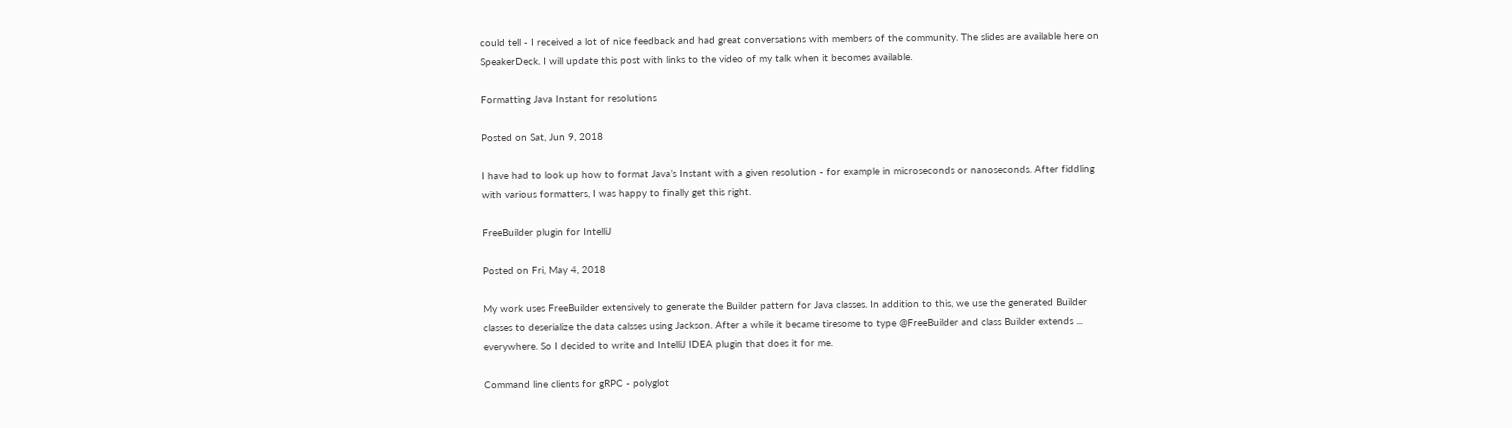could tell - I received a lot of nice feedback and had great conversations with members of the community. The slides are available here on SpeakerDeck. I will update this post with links to the video of my talk when it becomes available.

Formatting Java Instant for resolutions

Posted on Sat, Jun 9, 2018

I have had to look up how to format Java’s Instant with a given resolution - for example in microseconds or nanoseconds. After fiddling with various formatters, I was happy to finally get this right.

FreeBuilder plugin for IntelliJ

Posted on Fri, May 4, 2018

My work uses FreeBuilder extensively to generate the Builder pattern for Java classes. In addition to this, we use the generated Builder classes to deserialize the data calsses using Jackson. After a while it became tiresome to type @FreeBuilder and class Builder extends ... everywhere. So I decided to write and IntelliJ IDEA plugin that does it for me.

Command line clients for gRPC - polyglot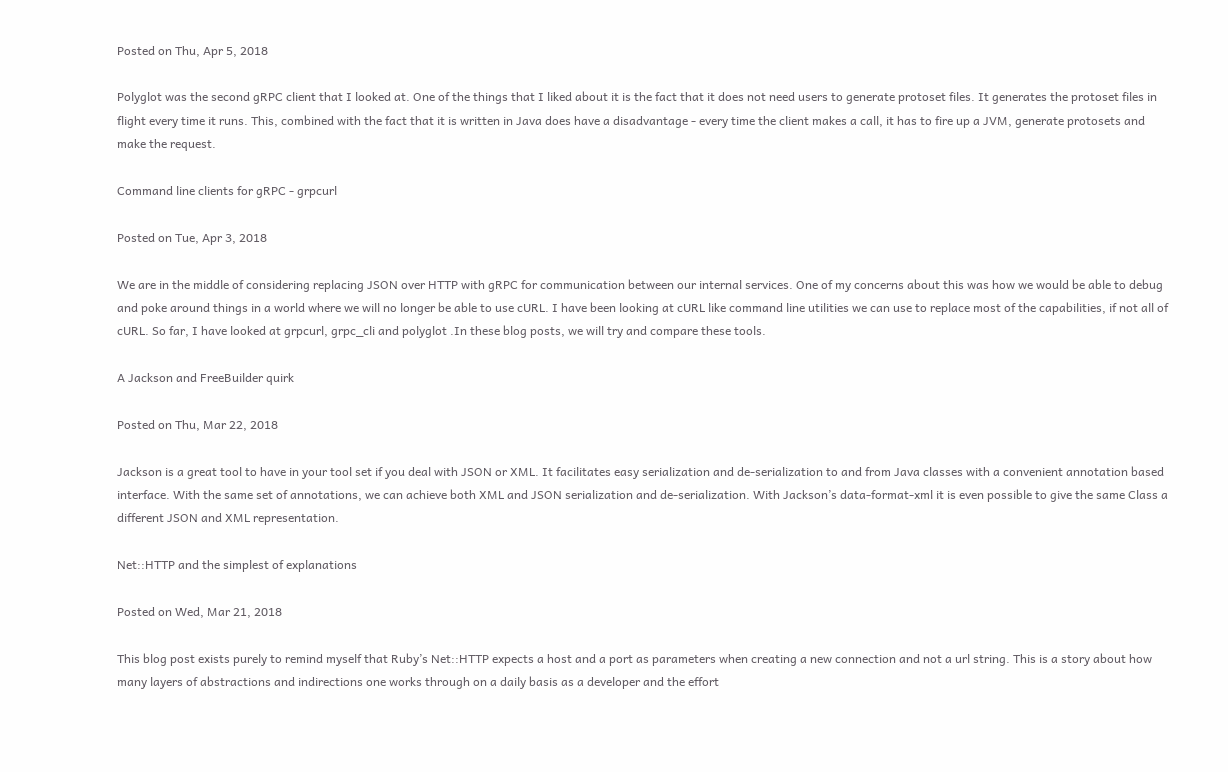Posted on Thu, Apr 5, 2018

Polyglot was the second gRPC client that I looked at. One of the things that I liked about it is the fact that it does not need users to generate protoset files. It generates the protoset files in flight every time it runs. This, combined with the fact that it is written in Java does have a disadvantage - every time the client makes a call, it has to fire up a JVM, generate protosets and make the request.

Command line clients for gRPC - grpcurl

Posted on Tue, Apr 3, 2018

We are in the middle of considering replacing JSON over HTTP with gRPC for communication between our internal services. One of my concerns about this was how we would be able to debug and poke around things in a world where we will no longer be able to use cURL. I have been looking at cURL like command line utilities we can use to replace most of the capabilities, if not all of cURL. So far, I have looked at grpcurl, grpc_cli and polyglot .In these blog posts, we will try and compare these tools.

A Jackson and FreeBuilder quirk

Posted on Thu, Mar 22, 2018

Jackson is a great tool to have in your tool set if you deal with JSON or XML. It facilitates easy serialization and de-serialization to and from Java classes with a convenient annotation based interface. With the same set of annotations, we can achieve both XML and JSON serialization and de-serialization. With Jackson’s data-format-xml it is even possible to give the same Class a different JSON and XML representation.

Net::HTTP and the simplest of explanations

Posted on Wed, Mar 21, 2018

This blog post exists purely to remind myself that Ruby’s Net::HTTP expects a host and a port as parameters when creating a new connection and not a url string. This is a story about how many layers of abstractions and indirections one works through on a daily basis as a developer and the effort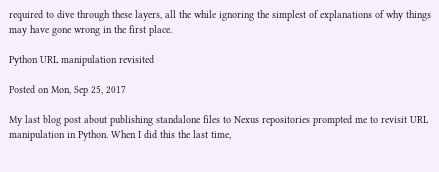required to dive through these layers, all the while ignoring the simplest of explanations of why things may have gone wrong in the first place.

Python URL manipulation revisited

Posted on Mon, Sep 25, 2017

My last blog post about publishing standalone files to Nexus repositories prompted me to revisit URL manipulation in Python. When I did this the last time,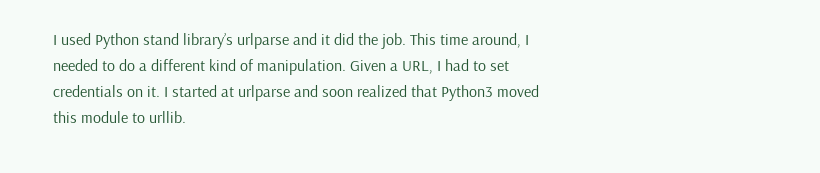I used Python stand library’s urlparse and it did the job. This time around, I needed to do a different kind of manipulation. Given a URL, I had to set credentials on it. I started at urlparse and soon realized that Python3 moved this module to urllib.